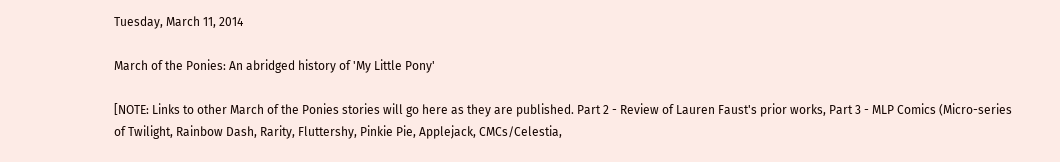Tuesday, March 11, 2014

March of the Ponies: An abridged history of 'My Little Pony'

[NOTE: Links to other March of the Ponies stories will go here as they are published. Part 2 - Review of Lauren Faust's prior works, Part 3 - MLP Comics (Micro-series of Twilight, Rainbow Dash, Rarity, Fluttershy, Pinkie Pie, Applejack, CMCs/Celestia,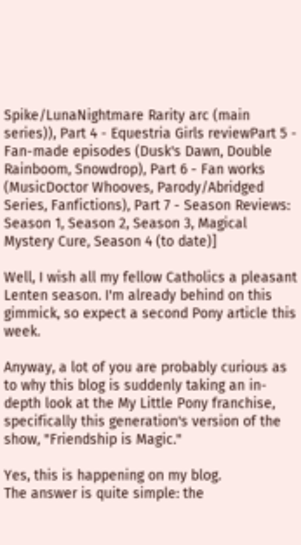Spike/LunaNightmare Rarity arc (main series)), Part 4 - Equestria Girls reviewPart 5 - Fan-made episodes (Dusk's Dawn, Double Rainboom, Snowdrop), Part 6 - Fan works (MusicDoctor Whooves, Parody/Abridged Series, Fanfictions), Part 7 - Season Reviews: Season 1, Season 2, Season 3, Magical Mystery Cure, Season 4 (to date)]

Well, I wish all my fellow Catholics a pleasant Lenten season. I'm already behind on this gimmick, so expect a second Pony article this week.

Anyway, a lot of you are probably curious as to why this blog is suddenly taking an in-depth look at the My Little Pony franchise, specifically this generation's version of the show, "Friendship is Magic."

Yes, this is happening on my blog.
The answer is quite simple: the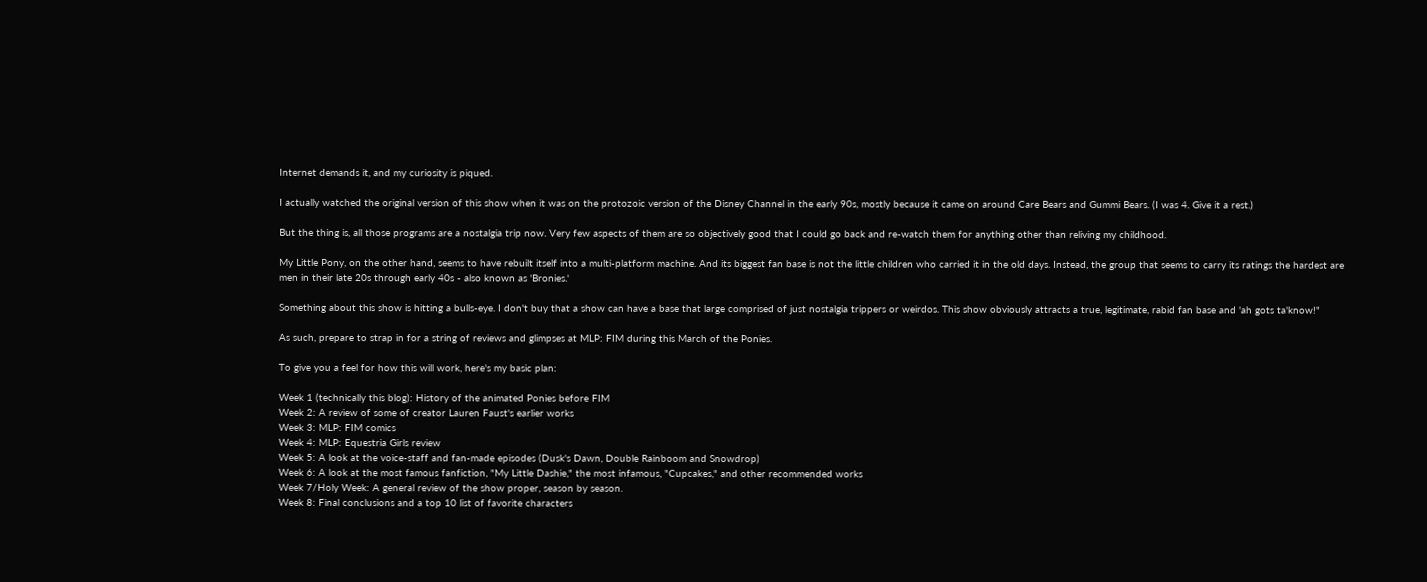Internet demands it, and my curiosity is piqued.

I actually watched the original version of this show when it was on the protozoic version of the Disney Channel in the early 90s, mostly because it came on around Care Bears and Gummi Bears. (I was 4. Give it a rest.)

But the thing is, all those programs are a nostalgia trip now. Very few aspects of them are so objectively good that I could go back and re-watch them for anything other than reliving my childhood.

My Little Pony, on the other hand, seems to have rebuilt itself into a multi-platform machine. And its biggest fan base is not the little children who carried it in the old days. Instead, the group that seems to carry its ratings the hardest are men in their late 20s through early 40s - also known as 'Bronies.'

Something about this show is hitting a bulls-eye. I don't buy that a show can have a base that large comprised of just nostalgia trippers or weirdos. This show obviously attracts a true, legitimate, rabid fan base and 'ah gots ta'know!"

As such, prepare to strap in for a string of reviews and glimpses at MLP: FIM during this March of the Ponies.

To give you a feel for how this will work, here's my basic plan:

Week 1 (technically this blog): History of the animated Ponies before FIM
Week 2: A review of some of creator Lauren Faust's earlier works
Week 3: MLP: FIM comics
Week 4: MLP: Equestria Girls review
Week 5: A look at the voice-staff and fan-made episodes (Dusk's Dawn, Double Rainboom and Snowdrop)
Week 6: A look at the most famous fanfiction, "My Little Dashie," the most infamous, "Cupcakes," and other recommended works
Week 7/Holy Week: A general review of the show proper, season by season.
Week 8: Final conclusions and a top 10 list of favorite characters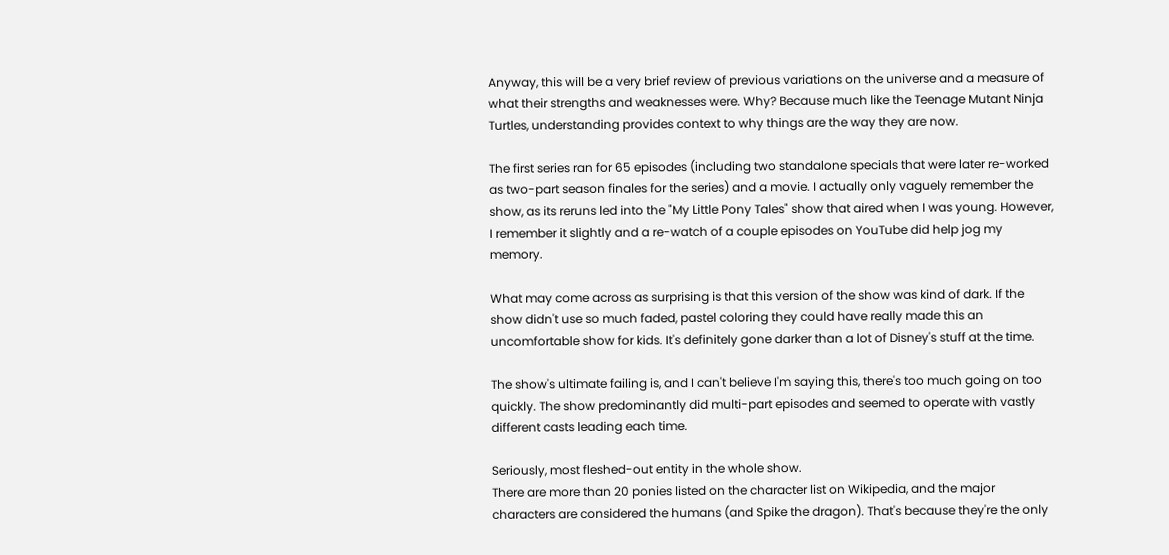Anyway, this will be a very brief review of previous variations on the universe and a measure of what their strengths and weaknesses were. Why? Because much like the Teenage Mutant Ninja Turtles, understanding provides context to why things are the way they are now.

The first series ran for 65 episodes (including two standalone specials that were later re-worked as two-part season finales for the series) and a movie. I actually only vaguely remember the show, as its reruns led into the "My Little Pony Tales" show that aired when I was young. However, I remember it slightly and a re-watch of a couple episodes on YouTube did help jog my memory.

What may come across as surprising is that this version of the show was kind of dark. If the show didn't use so much faded, pastel coloring they could have really made this an uncomfortable show for kids. It's definitely gone darker than a lot of Disney's stuff at the time.

The show's ultimate failing is, and I can't believe I'm saying this, there's too much going on too quickly. The show predominantly did multi-part episodes and seemed to operate with vastly different casts leading each time.

Seriously, most fleshed-out entity in the whole show.
There are more than 20 ponies listed on the character list on Wikipedia, and the major characters are considered the humans (and Spike the dragon). That's because they're the only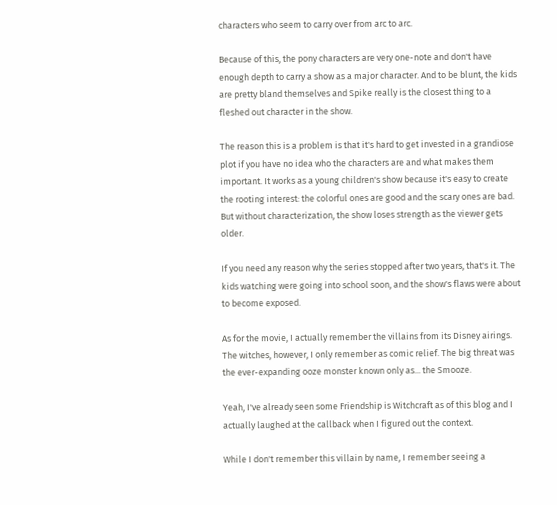characters who seem to carry over from arc to arc.

Because of this, the pony characters are very one-note and don't have enough depth to carry a show as a major character. And to be blunt, the kids are pretty bland themselves and Spike really is the closest thing to a fleshed out character in the show.

The reason this is a problem is that it's hard to get invested in a grandiose plot if you have no idea who the characters are and what makes them important. It works as a young children's show because it's easy to create the rooting interest: the colorful ones are good and the scary ones are bad. But without characterization, the show loses strength as the viewer gets older.

If you need any reason why the series stopped after two years, that's it. The kids watching were going into school soon, and the show's flaws were about to become exposed.

As for the movie, I actually remember the villains from its Disney airings. The witches, however, I only remember as comic relief. The big threat was the ever-expanding ooze monster known only as... the Smooze.

Yeah, I've already seen some Friendship is Witchcraft as of this blog and I actually laughed at the callback when I figured out the context.

While I don't remember this villain by name, I remember seeing a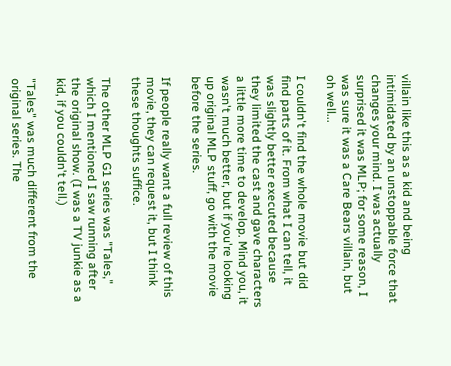villain like this as a kid and being intimidated by an unstoppable force that changes your mind. I was actually surprised it was MLP; for some reason, I was sure it was a Care Bears villain, but oh well...

I couldn't find the whole movie but did find parts of it. From what I can tell, it was slightly better executed because they limited the cast and gave characters a little more time to develop. Mind you, it wasn't much better, but if you're looking up original MLP stuff, go with the movie before the series.

If people really want a full review of this movie, they can request it, but I think these thoughts suffice.

The other MLP G1 series was "Tales," which I mentioned I saw running after the original show. (I was a TV junkie as a kid, if you couldn't tell.)

"Tales" was much different from the original series. The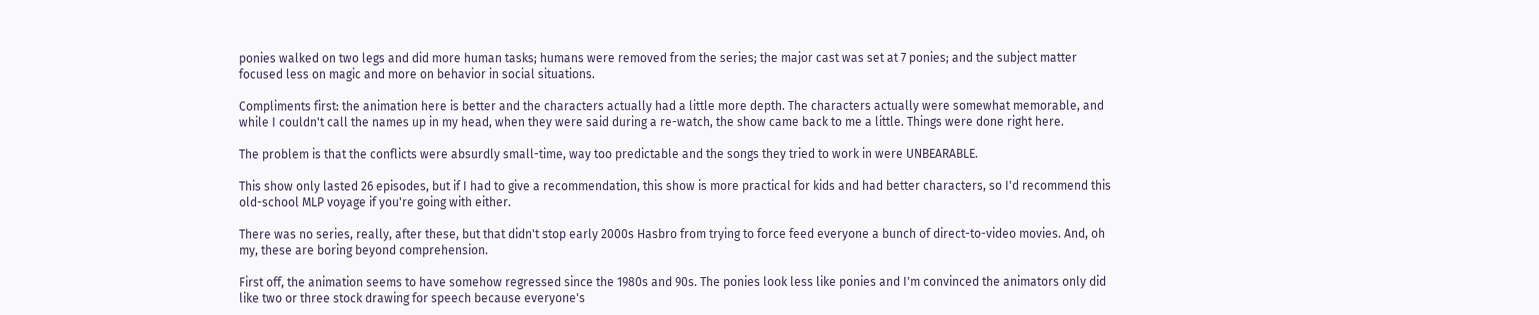ponies walked on two legs and did more human tasks; humans were removed from the series; the major cast was set at 7 ponies; and the subject matter focused less on magic and more on behavior in social situations.

Compliments first: the animation here is better and the characters actually had a little more depth. The characters actually were somewhat memorable, and while I couldn't call the names up in my head, when they were said during a re-watch, the show came back to me a little. Things were done right here.

The problem is that the conflicts were absurdly small-time, way too predictable and the songs they tried to work in were UNBEARABLE.

This show only lasted 26 episodes, but if I had to give a recommendation, this show is more practical for kids and had better characters, so I'd recommend this old-school MLP voyage if you're going with either.

There was no series, really, after these, but that didn't stop early 2000s Hasbro from trying to force feed everyone a bunch of direct-to-video movies. And, oh my, these are boring beyond comprehension.

First off, the animation seems to have somehow regressed since the 1980s and 90s. The ponies look less like ponies and I'm convinced the animators only did like two or three stock drawing for speech because everyone's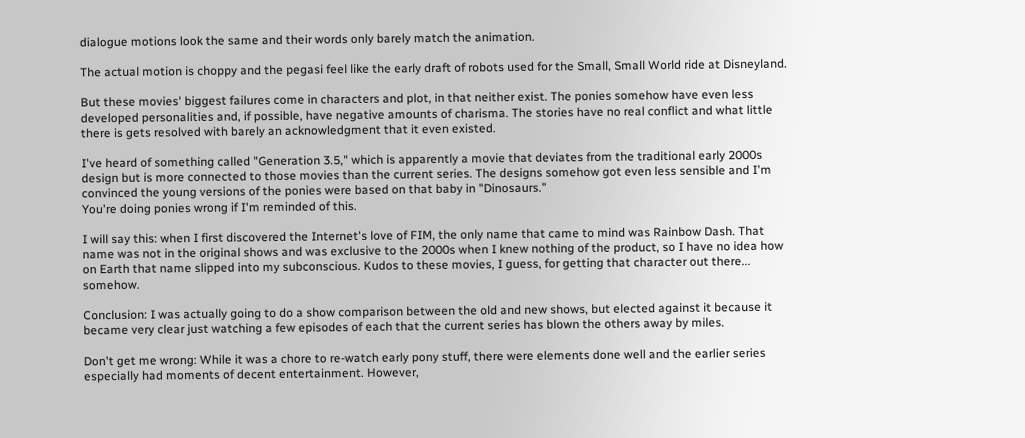dialogue motions look the same and their words only barely match the animation.

The actual motion is choppy and the pegasi feel like the early draft of robots used for the Small, Small World ride at Disneyland.

But these movies' biggest failures come in characters and plot, in that neither exist. The ponies somehow have even less developed personalities and, if possible, have negative amounts of charisma. The stories have no real conflict and what little there is gets resolved with barely an acknowledgment that it even existed.

I've heard of something called "Generation 3.5," which is apparently a movie that deviates from the traditional early 2000s design but is more connected to those movies than the current series. The designs somehow got even less sensible and I'm convinced the young versions of the ponies were based on that baby in "Dinosaurs."
You're doing ponies wrong if I'm reminded of this.

I will say this: when I first discovered the Internet's love of FIM, the only name that came to mind was Rainbow Dash. That name was not in the original shows and was exclusive to the 2000s when I knew nothing of the product, so I have no idea how on Earth that name slipped into my subconscious. Kudos to these movies, I guess, for getting that character out there... somehow.

Conclusion: I was actually going to do a show comparison between the old and new shows, but elected against it because it became very clear just watching a few episodes of each that the current series has blown the others away by miles.

Don't get me wrong: While it was a chore to re-watch early pony stuff, there were elements done well and the earlier series especially had moments of decent entertainment. However,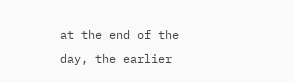at the end of the day, the earlier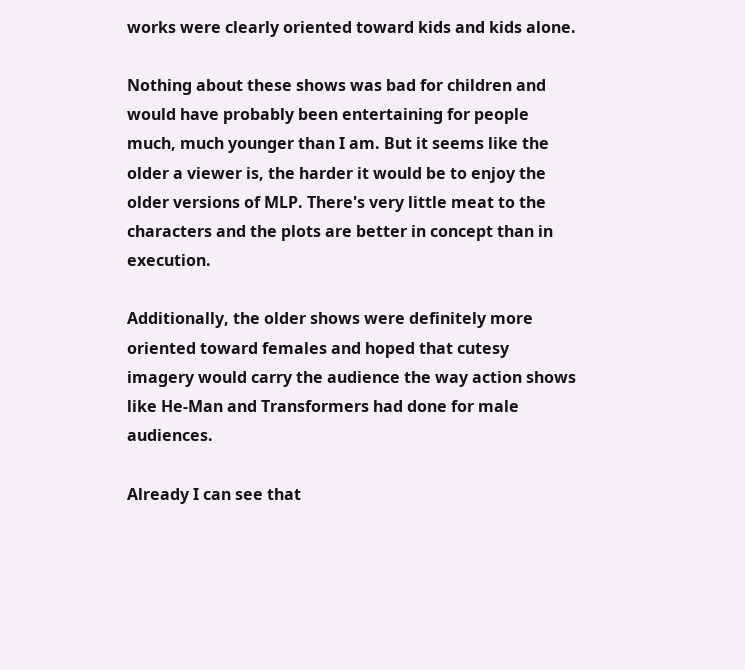works were clearly oriented toward kids and kids alone.

Nothing about these shows was bad for children and would have probably been entertaining for people much, much younger than I am. But it seems like the older a viewer is, the harder it would be to enjoy the older versions of MLP. There's very little meat to the characters and the plots are better in concept than in execution.

Additionally, the older shows were definitely more oriented toward females and hoped that cutesy imagery would carry the audience the way action shows like He-Man and Transformers had done for male audiences.

Already I can see that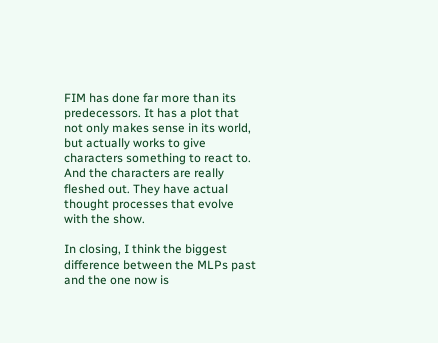FIM has done far more than its predecessors. It has a plot that not only makes sense in its world, but actually works to give characters something to react to. And the characters are really fleshed out. They have actual thought processes that evolve with the show.

In closing, I think the biggest difference between the MLPs past and the one now is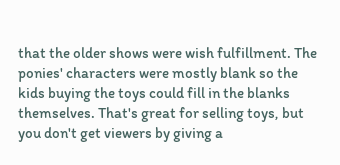that the older shows were wish fulfillment. The ponies' characters were mostly blank so the kids buying the toys could fill in the blanks themselves. That's great for selling toys, but you don't get viewers by giving a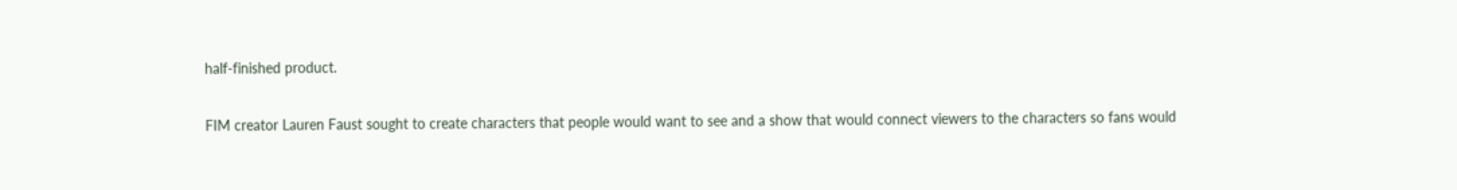half-finished product.

FIM creator Lauren Faust sought to create characters that people would want to see and a show that would connect viewers to the characters so fans would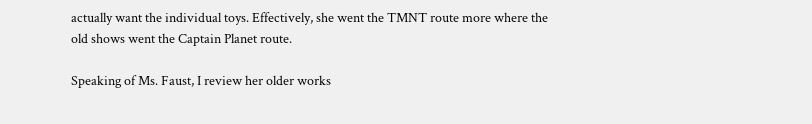actually want the individual toys. Effectively, she went the TMNT route more where the old shows went the Captain Planet route.

Speaking of Ms. Faust, I review her older works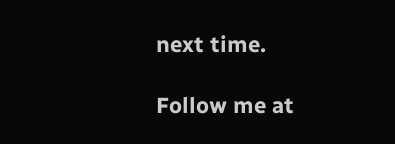next time.

Follow me at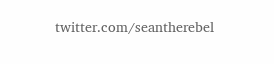twitter.com/seantherebel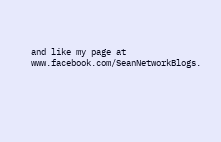and like my page at www.facebook.com/SeanNetworkBlogs.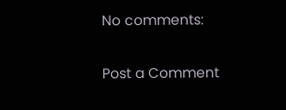No comments:

Post a Comment